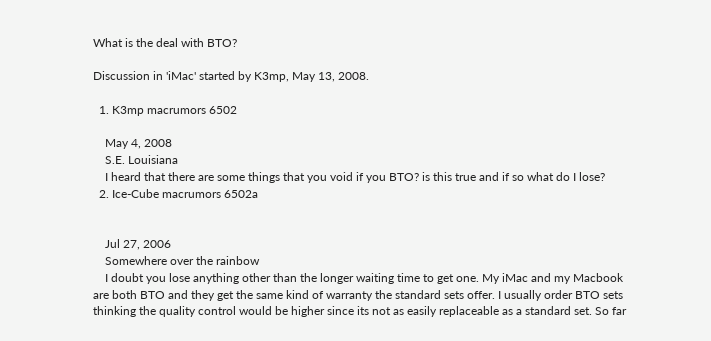What is the deal with BTO?

Discussion in 'iMac' started by K3mp, May 13, 2008.

  1. K3mp macrumors 6502

    May 4, 2008
    S.E. Louisiana
    I heard that there are some things that you void if you BTO? is this true and if so what do I lose?
  2. Ice-Cube macrumors 6502a


    Jul 27, 2006
    Somewhere over the rainbow
    I doubt you lose anything other than the longer waiting time to get one. My iMac and my Macbook are both BTO and they get the same kind of warranty the standard sets offer. I usually order BTO sets thinking the quality control would be higher since its not as easily replaceable as a standard set. So far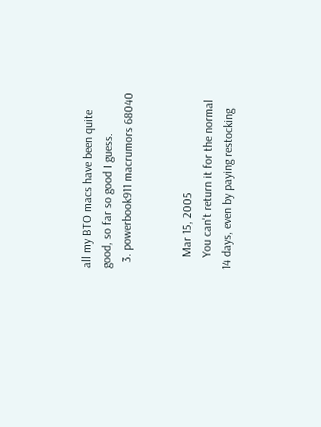all my BTO macs have been quite good, so far so good I guess.
  3. powerbook911 macrumors 68040


    Mar 15, 2005
    You can't return it for the normal 14 days, even by paying restocking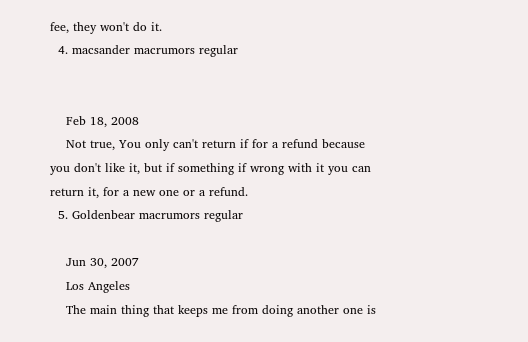fee, they won't do it.
  4. macsander macrumors regular


    Feb 18, 2008
    Not true, You only can't return if for a refund because you don't like it, but if something if wrong with it you can return it, for a new one or a refund.
  5. Goldenbear macrumors regular

    Jun 30, 2007
    Los Angeles
    The main thing that keeps me from doing another one is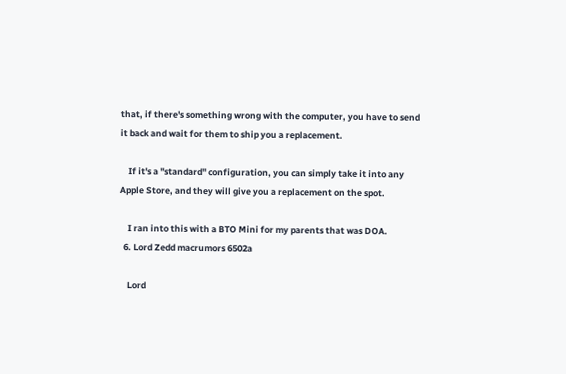that, if there's something wrong with the computer, you have to send it back and wait for them to ship you a replacement.

    If it's a "standard" configuration, you can simply take it into any Apple Store, and they will give you a replacement on the spot.

    I ran into this with a BTO Mini for my parents that was DOA.
  6. Lord Zedd macrumors 6502a

    Lord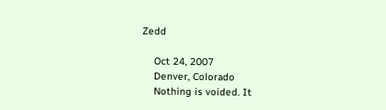Zedd

    Oct 24, 2007
    Denver, Colorado
    Nothing is voided. It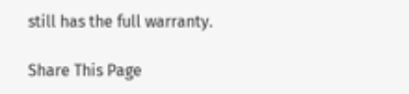still has the full warranty.

Share This Page